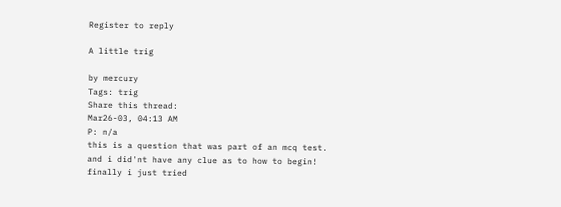Register to reply

A little trig

by mercury
Tags: trig
Share this thread:
Mar26-03, 04:13 AM
P: n/a
this is a question that was part of an mcq test.
and i did'nt have any clue as to how to begin!
finally i just tried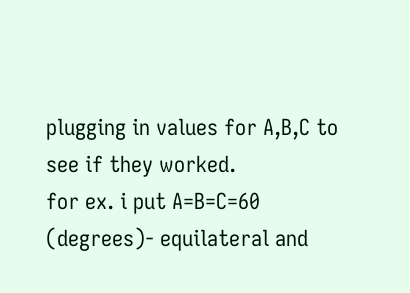plugging in values for A,B,C to see if they worked.
for ex. i put A=B=C=60 (degrees)- equilateral and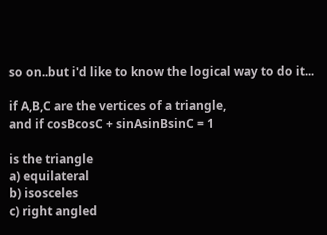so on..but i'd like to know the logical way to do it...

if A,B,C are the vertices of a triangle,
and if cosBcosC + sinAsinBsinC = 1

is the triangle
a) equilateral
b) isosceles
c) right angled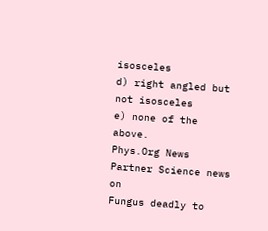isosceles
d) right angled but not isosceles
e) none of the above.
Phys.Org News Partner Science news on
Fungus deadly to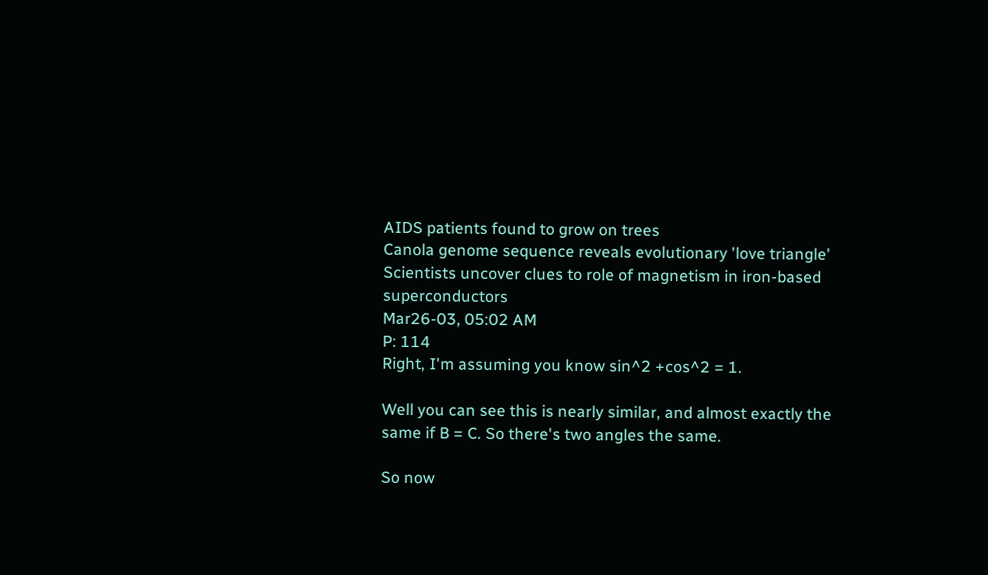AIDS patients found to grow on trees
Canola genome sequence reveals evolutionary 'love triangle'
Scientists uncover clues to role of magnetism in iron-based superconductors
Mar26-03, 05:02 AM
P: 114
Right, I'm assuming you know sin^2 +cos^2 = 1.

Well you can see this is nearly similar, and almost exactly the same if B = C. So there's two angles the same.

So now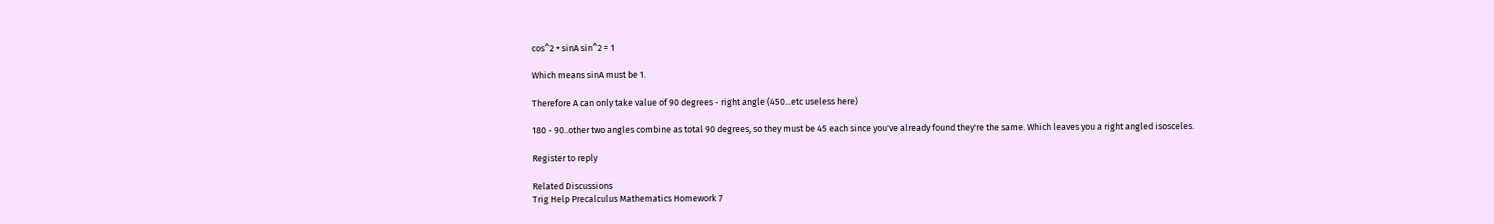cos^2 + sinA sin^2 = 1

Which means sinA must be 1.

Therefore A can only take value of 90 degrees - right angle (450...etc useless here)

180 - 90..other two angles combine as total 90 degrees, so they must be 45 each since you've already found they're the same. Which leaves you a right angled isosceles.

Register to reply

Related Discussions
Trig Help Precalculus Mathematics Homework 7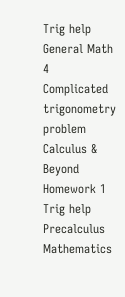Trig help General Math 4
Complicated trigonometry problem Calculus & Beyond Homework 1
Trig help Precalculus Mathematics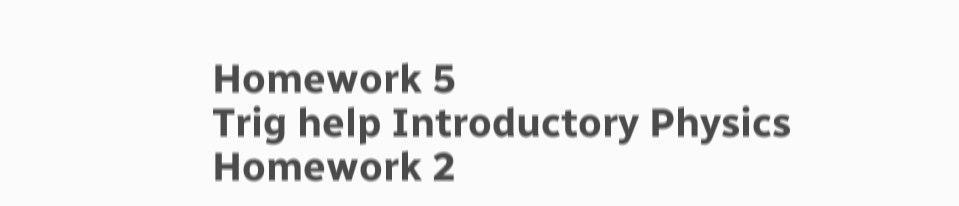Homework 5
Trig help Introductory Physics Homework 2